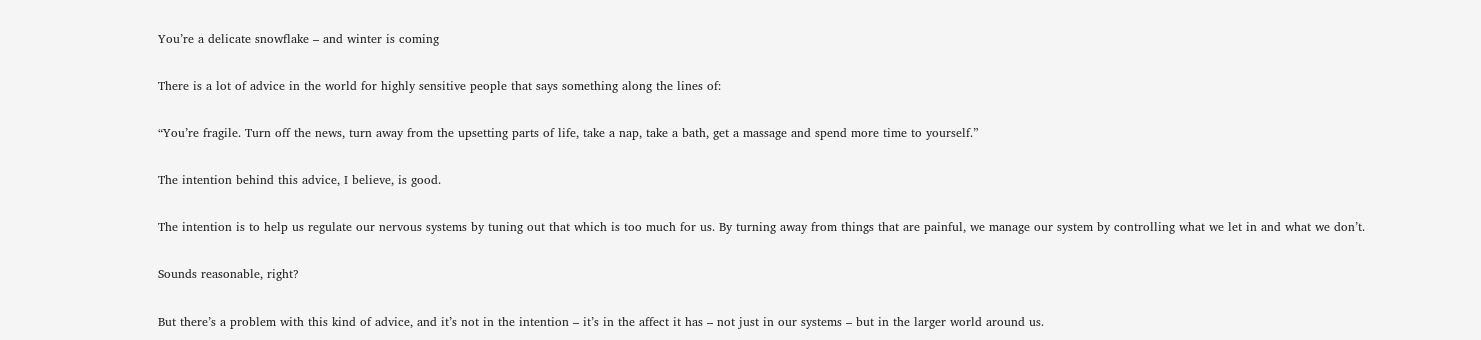You’re a delicate snowflake – and winter is coming

There is a lot of advice in the world for highly sensitive people that says something along the lines of:

“You’re fragile. Turn off the news, turn away from the upsetting parts of life, take a nap, take a bath, get a massage and spend more time to yourself.”

The intention behind this advice, I believe, is good.

The intention is to help us regulate our nervous systems by tuning out that which is too much for us. By turning away from things that are painful, we manage our system by controlling what we let in and what we don’t.

Sounds reasonable, right?

But there’s a problem with this kind of advice, and it’s not in the intention – it’s in the affect it has – not just in our systems – but in the larger world around us.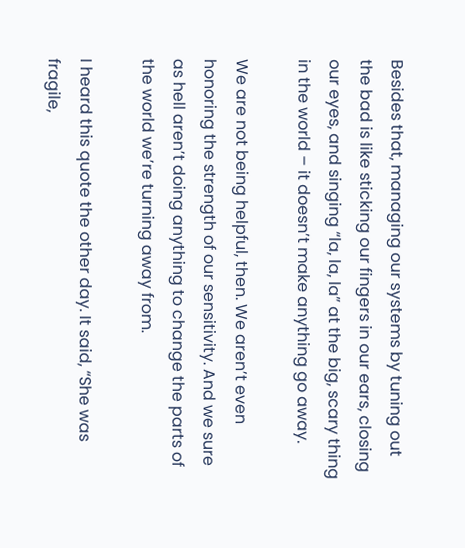Besides that, managing our systems by tuning out the bad is like sticking our fingers in our ears, closing our eyes, and singing “la, la, la” at the big, scary thing in the world – it doesn’t make anything go away.

We are not being helpful, then. We aren’t even honoring the strength of our sensitivity. And we sure as hell aren’t doing anything to change the parts of the world we’re turning away from.

I heard this quote the other day. It said, “She was fragile,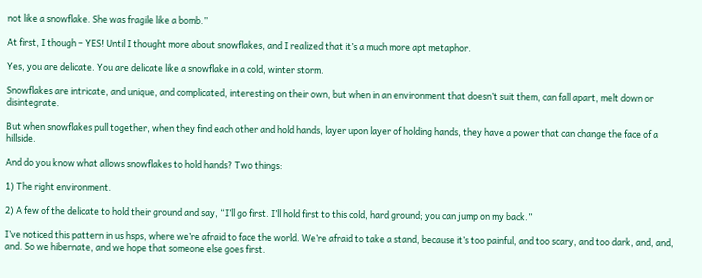not like a snowflake. She was fragile like a bomb.”

At first, I though – YES! Until I thought more about snowflakes, and I realized that it’s a much more apt metaphor.

Yes, you are delicate. You are delicate like a snowflake in a cold, winter storm.

Snowflakes are intricate, and unique, and complicated, interesting on their own, but when in an environment that doesn’t suit them, can fall apart, melt down or disintegrate.

But when snowflakes pull together, when they find each other and hold hands, layer upon layer of holding hands, they have a power that can change the face of a hillside.

And do you know what allows snowflakes to hold hands? Two things:

1) The right environment.

2) A few of the delicate to hold their ground and say, “I’ll go first. I’ll hold first to this cold, hard ground; you can jump on my back.”

I’ve noticed this pattern in us hsps, where we’re afraid to face the world. We’re afraid to take a stand, because it’s too painful, and too scary, and too dark, and, and, and. So we hibernate, and we hope that someone else goes first.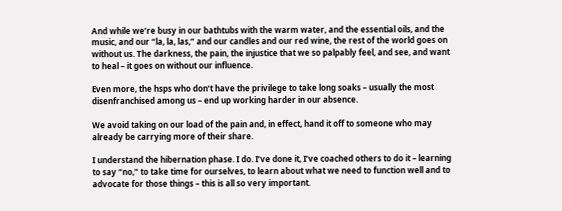And while we’re busy in our bathtubs with the warm water, and the essential oils, and the music, and our “la, la, las,” and our candles and our red wine, the rest of the world goes on without us. The darkness, the pain, the injustice that we so palpably feel, and see, and want to heal – it goes on without our influence.

Even more, the hsps who don’t have the privilege to take long soaks – usually the most disenfranchised among us – end up working harder in our absence.

We avoid taking on our load of the pain and, in effect, hand it off to someone who may already be carrying more of their share.

I understand the hibernation phase. I do. I’ve done it, I’ve coached others to do it – learning to say “no,” to take time for ourselves, to learn about what we need to function well and to advocate for those things – this is all so very important.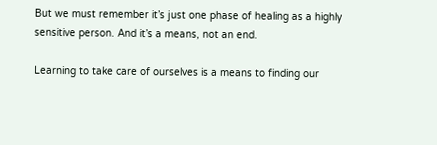But we must remember it’s just one phase of healing as a highly sensitive person. And it’s a means, not an end.

Learning to take care of ourselves is a means to finding our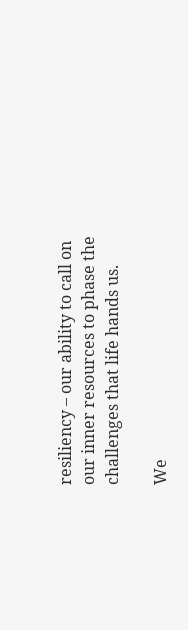resiliency – our ability to call on our inner resources to phase the challenges that life hands us.

We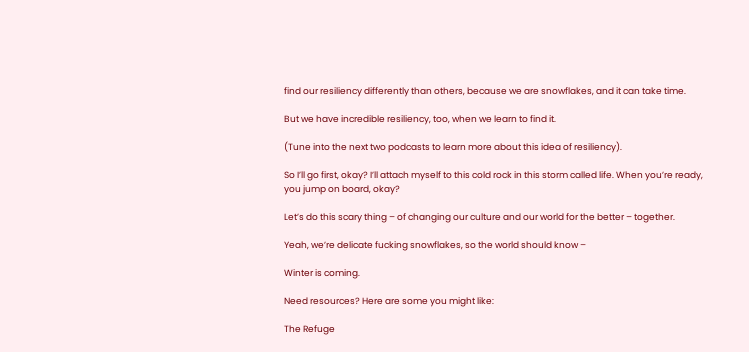find our resiliency differently than others, because we are snowflakes, and it can take time.

But we have incredible resiliency, too, when we learn to find it.

(Tune into the next two podcasts to learn more about this idea of resiliency).

So I’ll go first, okay? I’ll attach myself to this cold rock in this storm called life. When you’re ready, you jump on board, okay?

Let’s do this scary thing – of changing our culture and our world for the better – together.

Yeah, we’re delicate fucking snowflakes, so the world should know –

Winter is coming.

Need resources? Here are some you might like:

The Refuge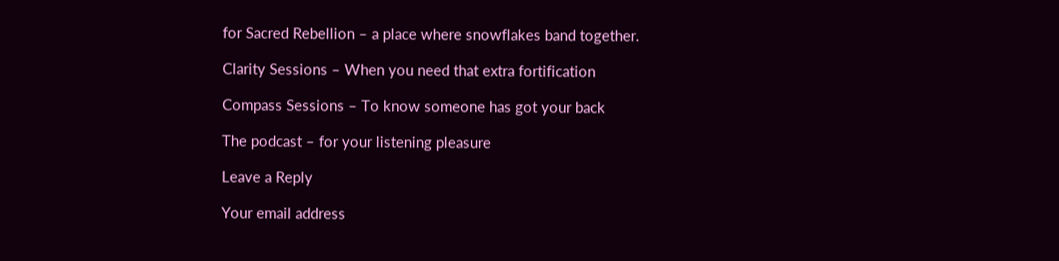for Sacred Rebellion – a place where snowflakes band together.

Clarity Sessions – When you need that extra fortification

Compass Sessions – To know someone has got your back

The podcast – for your listening pleasure

Leave a Reply

Your email address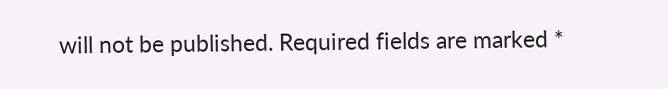will not be published. Required fields are marked *